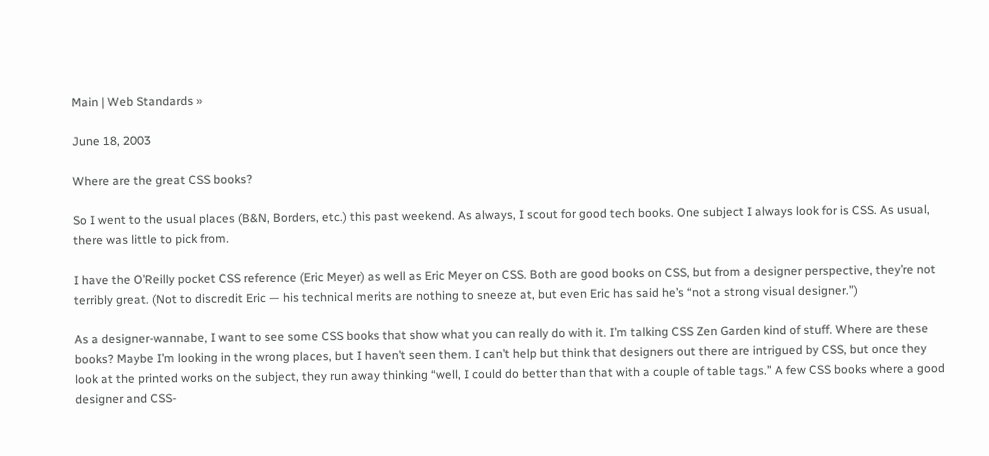Main | Web Standards »

June 18, 2003

Where are the great CSS books?

So I went to the usual places (B&N, Borders, etc.) this past weekend. As always, I scout for good tech books. One subject I always look for is CSS. As usual, there was little to pick from.

I have the O’Reilly pocket CSS reference (Eric Meyer) as well as Eric Meyer on CSS. Both are good books on CSS, but from a designer perspective, they’re not terribly great. (Not to discredit Eric — his technical merits are nothing to sneeze at, but even Eric has said he’s “not a strong visual designer.”)

As a designer-wannabe, I want to see some CSS books that show what you can really do with it. I’m talking CSS Zen Garden kind of stuff. Where are these books? Maybe I’m looking in the wrong places, but I haven’t seen them. I can’t help but think that designers out there are intrigued by CSS, but once they look at the printed works on the subject, they run away thinking “well, I could do better than that with a couple of table tags.” A few CSS books where a good designer and CSS-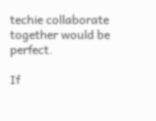techie collaborate together would be perfect.

If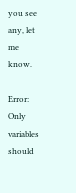you see any, let me know.

Error: Only variables should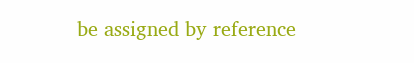be assigned by reference